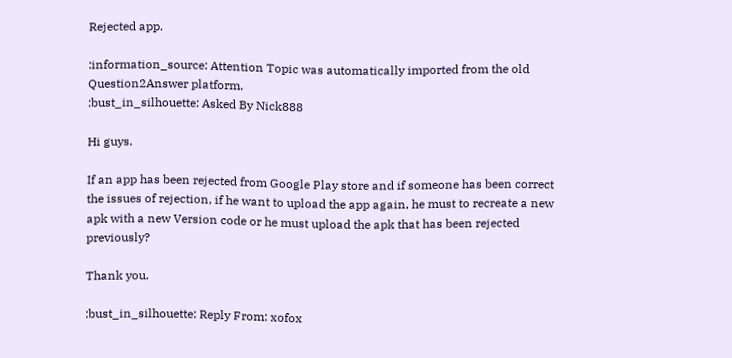Rejected app.

:information_source: Attention Topic was automatically imported from the old Question2Answer platform.
:bust_in_silhouette: Asked By Nick888

Hi guys.

If an app has been rejected from Google Play store and if someone has been correct the issues of rejection, if he want to upload the app again, he must to recreate a new apk with a new Version code or he must upload the apk that has been rejected previously?

Thank you.

:bust_in_silhouette: Reply From: xofox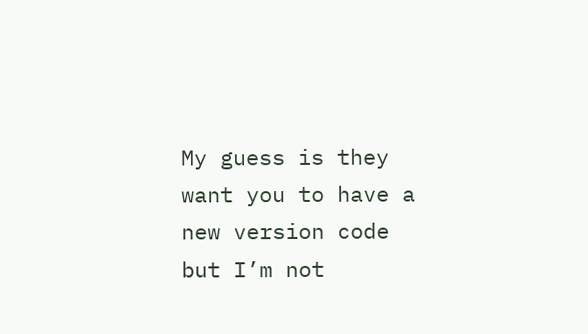My guess is they want you to have a new version code but I’m not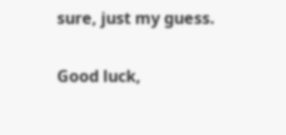sure, just my guess.

Good luck,